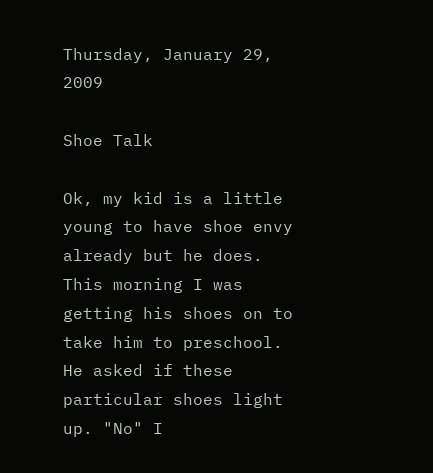Thursday, January 29, 2009

Shoe Talk

Ok, my kid is a little young to have shoe envy already but he does. This morning I was getting his shoes on to take him to preschool. He asked if these particular shoes light up. "No" I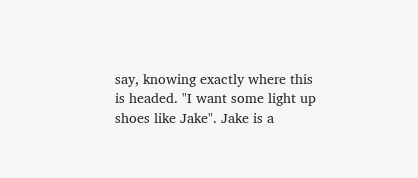say, knowing exactly where this is headed. "I want some light up shoes like Jake". Jake is a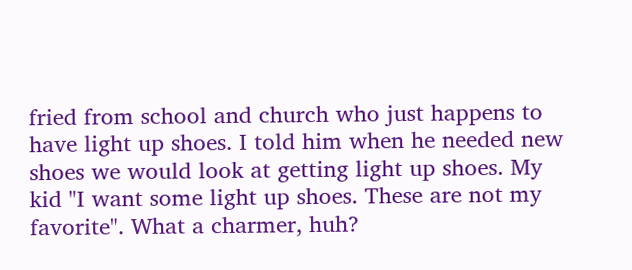fried from school and church who just happens to have light up shoes. I told him when he needed new shoes we would look at getting light up shoes. My kid "I want some light up shoes. These are not my favorite". What a charmer, huh?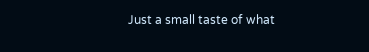Just a small taste of what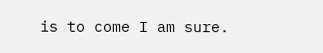is to come I am sure.